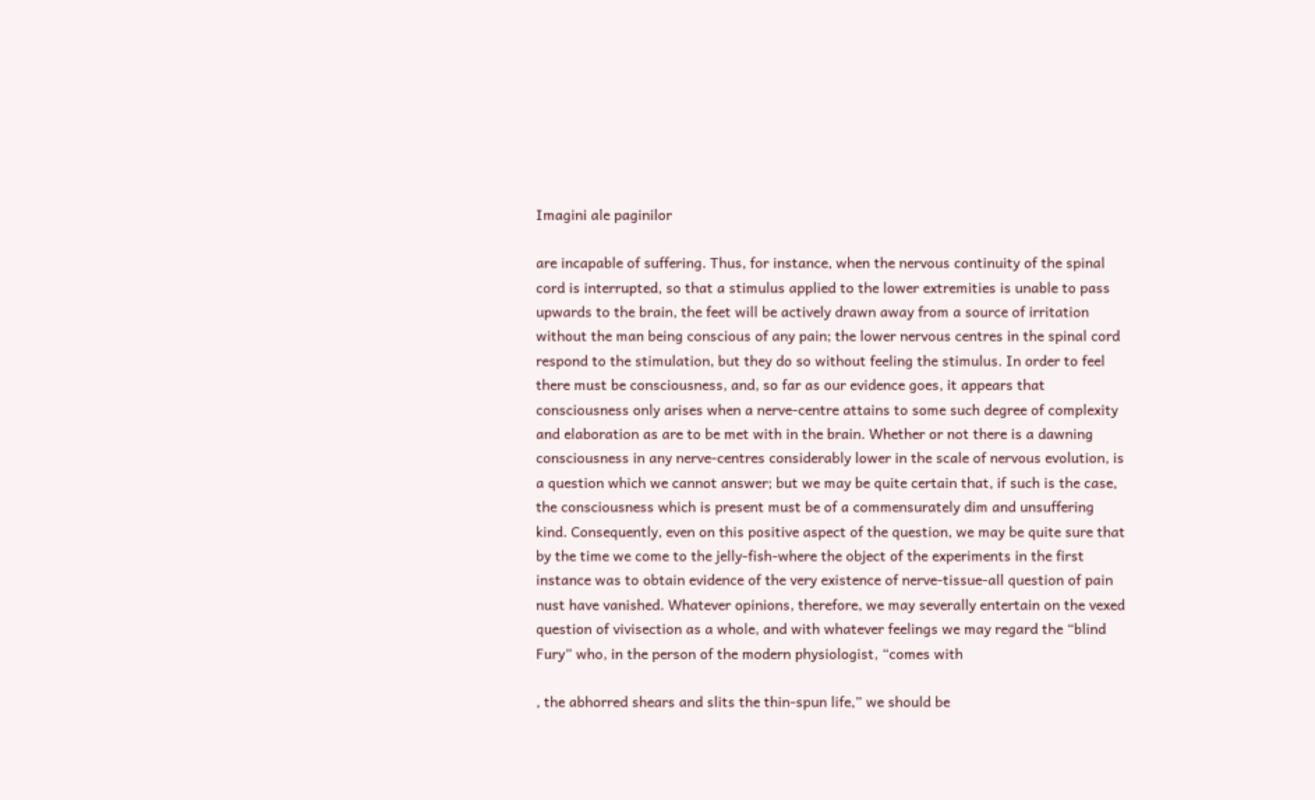Imagini ale paginilor

are incapable of suffering. Thus, for instance, when the nervous continuity of the spinal cord is interrupted, so that a stimulus applied to the lower extremities is unable to pass upwards to the brain, the feet will be actively drawn away from a source of irritation without the man being conscious of any pain; the lower nervous centres in the spinal cord respond to the stimulation, but they do so without feeling the stimulus. In order to feel there must be consciousness, and, so far as our evidence goes, it appears that consciousness only arises when a nerve-centre attains to some such degree of complexity and elaboration as are to be met with in the brain. Whether or not there is a dawning consciousness in any nerve-centres considerably lower in the scale of nervous evolution, is a question which we cannot answer; but we may be quite certain that, if such is the case, the consciousness which is present must be of a commensurately dim and unsuffering kind. Consequently, even on this positive aspect of the question, we may be quite sure that by the time we come to the jelly-fish-where the object of the experiments in the first instance was to obtain evidence of the very existence of nerve-tissue-all question of pain nust have vanished. Whatever opinions, therefore, we may severally entertain on the vexed question of vivisection as a whole, and with whatever feelings we may regard the “blind Fury” who, in the person of the modern physiologist, “comes with

, the abhorred shears and slits the thin-spun life,” we should be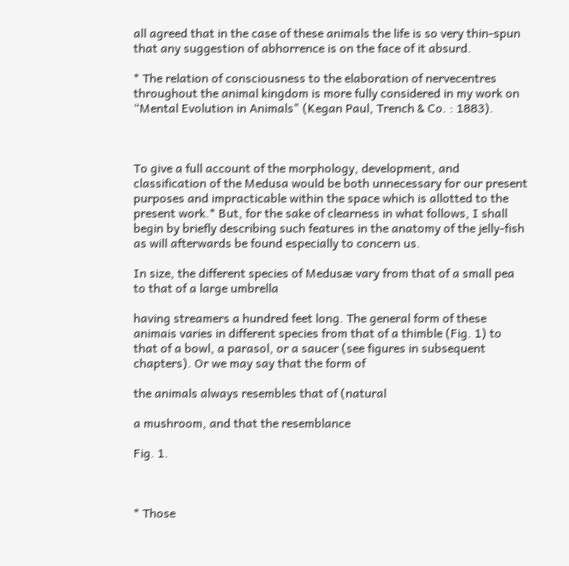all agreed that in the case of these animals the life is so very thin-spun that any suggestion of abhorrence is on the face of it absurd.

* The relation of consciousness to the elaboration of nervecentres throughout the animal kingdom is more fully considered in my work on “Mental Evolution in Animals" (Kegan Paul, Trench & Co. : 1883).



To give a full account of the morphology, development, and classification of the Medusa would be both unnecessary for our present purposes and impracticable within the space which is allotted to the present work.* But, for the sake of clearness in what follows, I shall begin by briefly describing such features in the anatomy of the jelly-fish as will afterwards be found especially to concern us.

In size, the different species of Medusæ vary from that of a small pea to that of a large umbrella

having streamers a hundred feet long. The general form of these animais varies in different species from that of a thimble (Fig. 1) to that of a bowl, a parasol, or a saucer (see figures in subsequent chapters). Or we may say that the form of

the animals always resembles that of (natural

a mushroom, and that the resemblance

Fig. 1.



* Those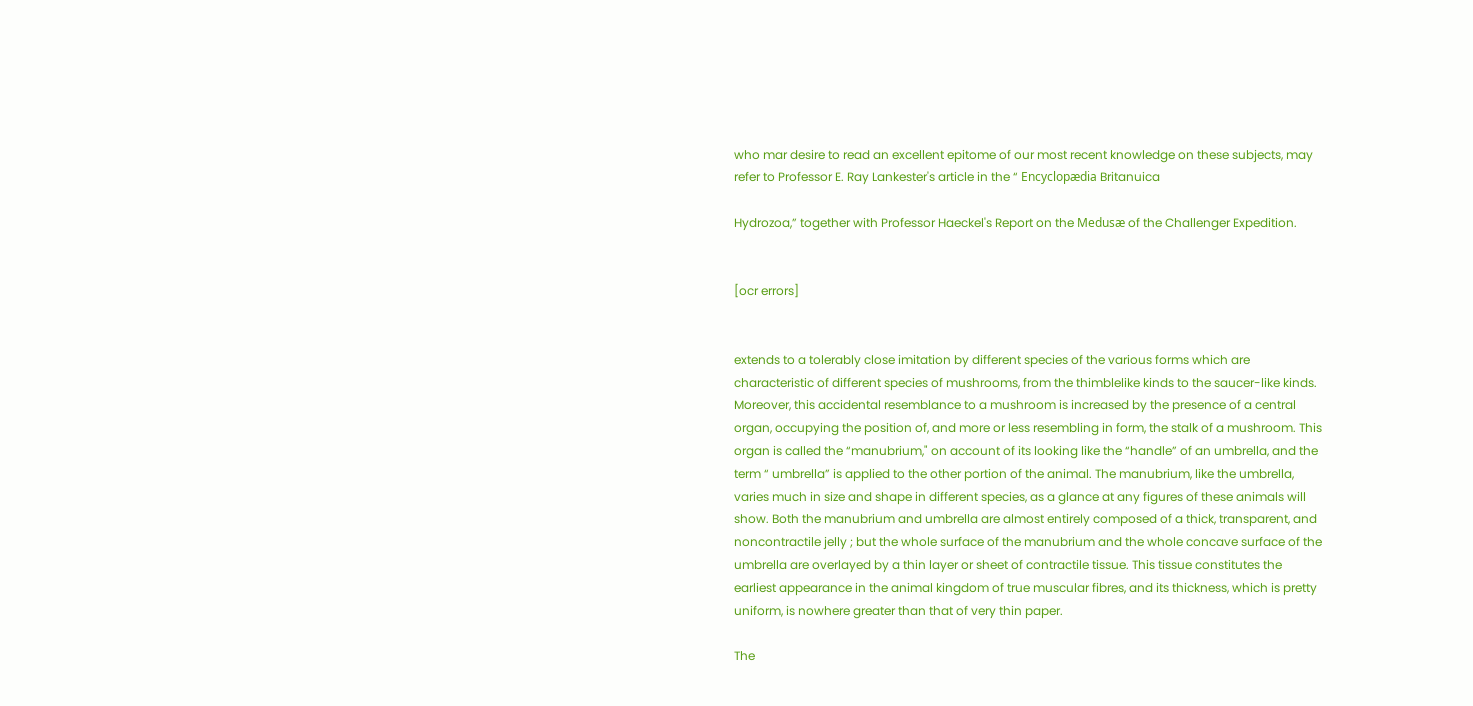who mar desire to read an excellent epitome of our most recent knowledge on these subjects, may refer to Professor E. Ray Lankester's article in the “ Encyclopædia Britanuica

Hydrozoa,” together with Professor Haeckel's Report on the Medusæ of the Challenger Expedition.


[ocr errors]


extends to a tolerably close imitation by different species of the various forms which are characteristic of different species of mushrooms, from the thimblelike kinds to the saucer-like kinds. Moreover, this accidental resemblance to a mushroom is increased by the presence of a central organ, occupying the position of, and more or less resembling in form, the stalk of a mushroom. This organ is called the “manubrium," on account of its looking like the “handle” of an umbrella, and the term “ umbrella” is applied to the other portion of the animal. The manubrium, like the umbrella, varies much in size and shape in different species, as a glance at any figures of these animals will show. Both the manubrium and umbrella are almost entirely composed of a thick, transparent, and noncontractile jelly ; but the whole surface of the manubrium and the whole concave surface of the umbrella are overlayed by a thin layer or sheet of contractile tissue. This tissue constitutes the earliest appearance in the animal kingdom of true muscular fibres, and its thickness, which is pretty uniform, is nowhere greater than that of very thin paper.

The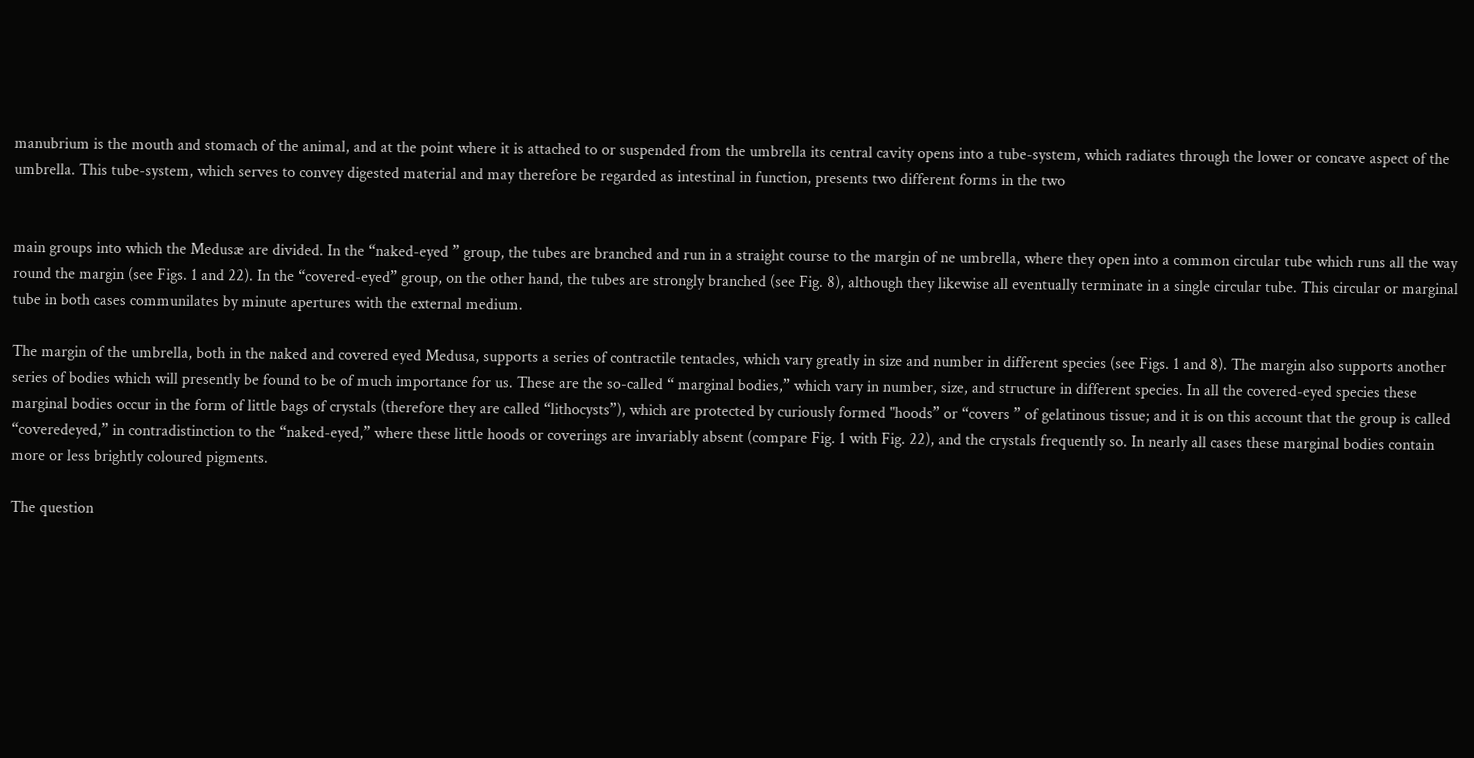manubrium is the mouth and stomach of the animal, and at the point where it is attached to or suspended from the umbrella its central cavity opens into a tube-system, which radiates through the lower or concave aspect of the umbrella. This tube-system, which serves to convey digested material and may therefore be regarded as intestinal in function, presents two different forms in the two


main groups into which the Medusæ are divided. In the “naked-eyed ” group, the tubes are branched and run in a straight course to the margin of ne umbrella, where they open into a common circular tube which runs all the way round the margin (see Figs. 1 and 22). In the “covered-eyed” group, on the other hand, the tubes are strongly branched (see Fig. 8), although they likewise all eventually terminate in a single circular tube. This circular or marginal tube in both cases communilates by minute apertures with the external medium.

The margin of the umbrella, both in the naked and covered eyed Medusa, supports a series of contractile tentacles, which vary greatly in size and number in different species (see Figs. 1 and 8). The margin also supports another series of bodies which will presently be found to be of much importance for us. These are the so-called “ marginal bodies,” which vary in number, size, and structure in different species. In all the covered-eyed species these marginal bodies occur in the form of little bags of crystals (therefore they are called “lithocysts”), which are protected by curiously formed "hoods” or “covers ” of gelatinous tissue; and it is on this account that the group is called “coveredeyed,” in contradistinction to the “naked-eyed,” where these little hoods or coverings are invariably absent (compare Fig. 1 with Fig. 22), and the crystals frequently so. In nearly all cases these marginal bodies contain more or less brightly coloured pigments.

The question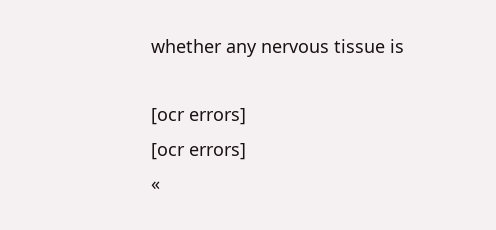whether any nervous tissue is

[ocr errors]
[ocr errors]
«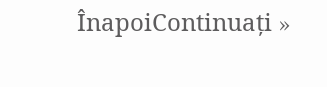ÎnapoiContinuați »